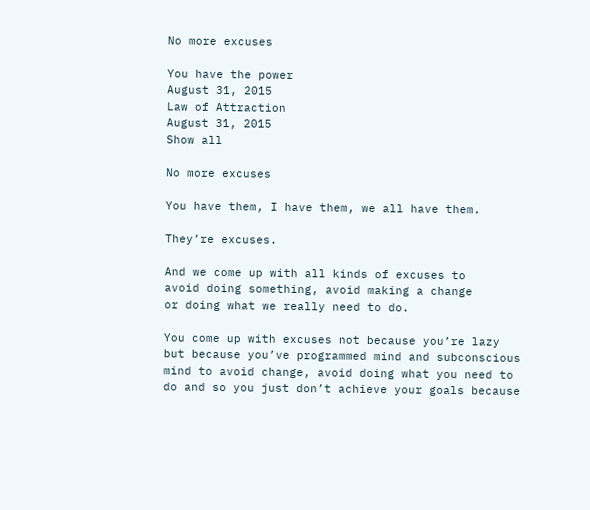No more excuses

You have the power
August 31, 2015
Law of Attraction
August 31, 2015
Show all

No more excuses

You have them, I have them, we all have them.

They’re excuses.

And we come up with all kinds of excuses to
avoid doing something, avoid making a change
or doing what we really need to do.

You come up with excuses not because you’re lazy
but because you’ve programmed mind and subconscious
mind to avoid change, avoid doing what you need to
do and so you just don’t achieve your goals because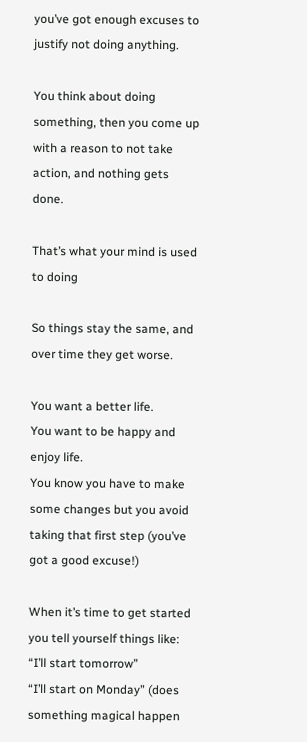you’ve got enough excuses to justify not doing anything.

You think about doing something, then you come up
with a reason to not take action, and nothing gets done.

That’s what your mind is used to doing

So things stay the same, and over time they get worse.

You want a better life.
You want to be happy and enjoy life.
You know you have to make some changes but you avoid
taking that first step (you’ve got a good excuse!)

When it’s time to get started you tell yourself things like:
“I’ll start tomorrow”
“I’ll start on Monday” (does something magical happen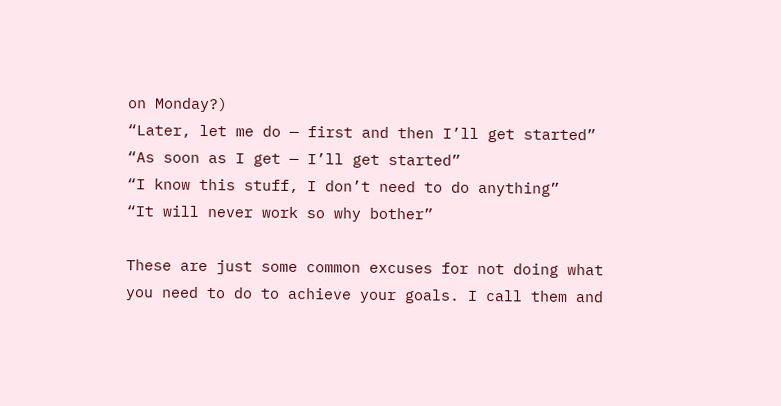on Monday?)
“Later, let me do — first and then I’ll get started”
“As soon as I get — I’ll get started”
“I know this stuff, I don’t need to do anything”
“It will never work so why bother”

These are just some common excuses for not doing what
you need to do to achieve your goals. I call them and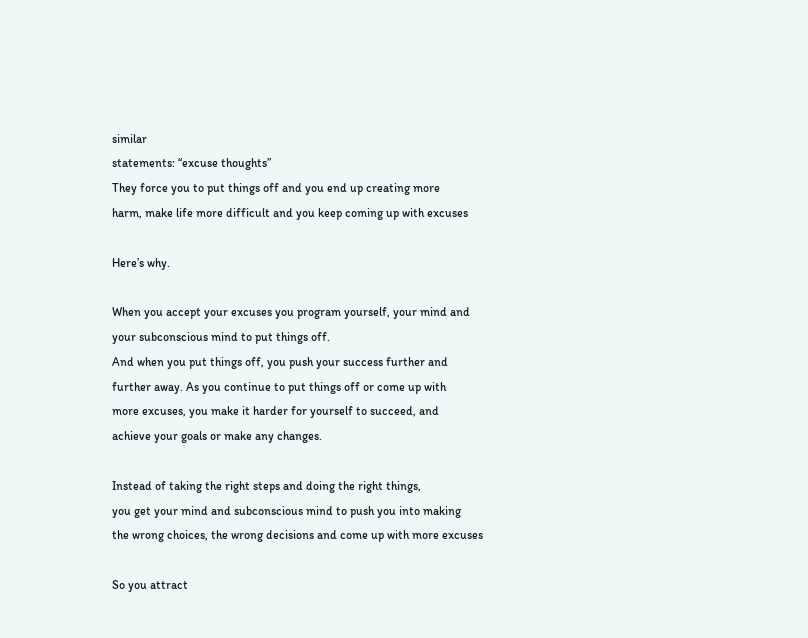similar
statements: “excuse thoughts”
They force you to put things off and you end up creating more
harm, make life more difficult and you keep coming up with excuses

Here’s why.

When you accept your excuses you program yourself, your mind and
your subconscious mind to put things off.
And when you put things off, you push your success further and
further away. As you continue to put things off or come up with
more excuses, you make it harder for yourself to succeed, and
achieve your goals or make any changes.

Instead of taking the right steps and doing the right things,
you get your mind and subconscious mind to push you into making
the wrong choices, the wrong decisions and come up with more excuses

So you attract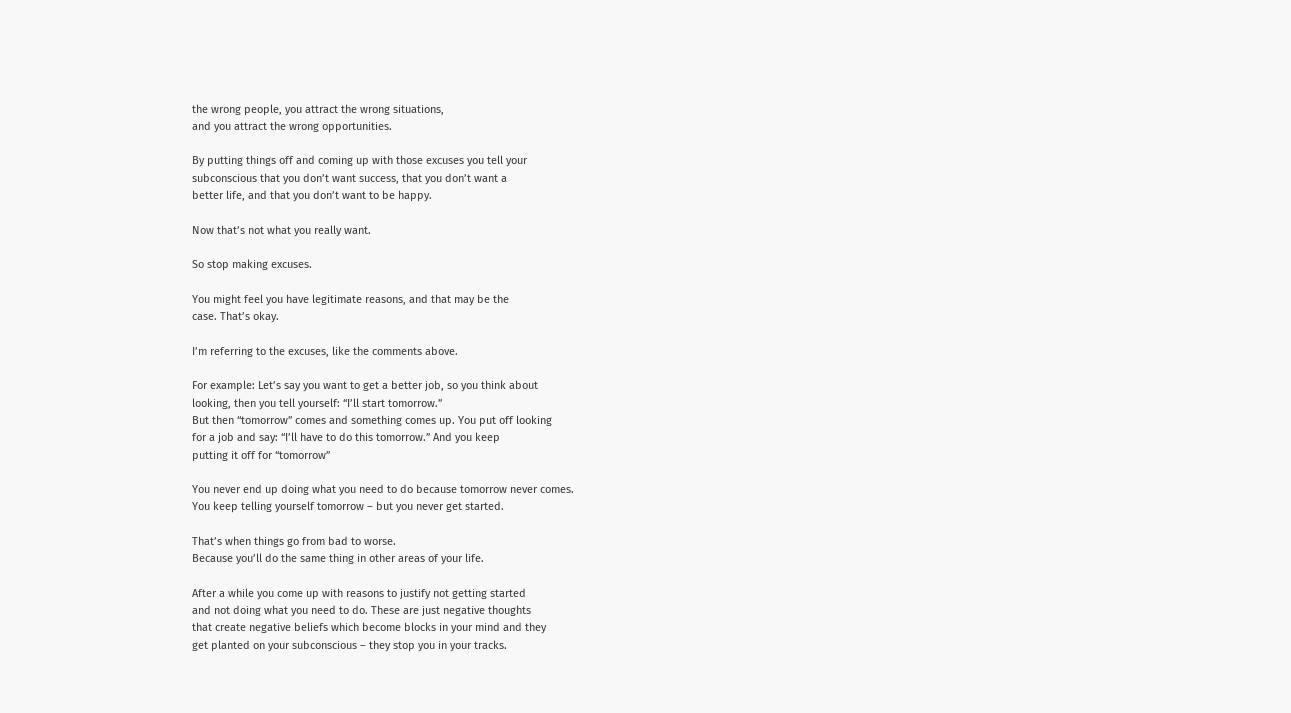the wrong people, you attract the wrong situations,
and you attract the wrong opportunities.

By putting things off and coming up with those excuses you tell your
subconscious that you don’t want success, that you don’t want a
better life, and that you don’t want to be happy.

Now that’s not what you really want.

So stop making excuses.

You might feel you have legitimate reasons, and that may be the
case. That’s okay.

I’m referring to the excuses, like the comments above.

For example: Let’s say you want to get a better job, so you think about
looking, then you tell yourself: “I’ll start tomorrow.”
But then “tomorrow” comes and something comes up. You put off looking
for a job and say: “I’ll have to do this tomorrow.” And you keep
putting it off for “tomorrow”

You never end up doing what you need to do because tomorrow never comes.
You keep telling yourself tomorrow – but you never get started.

That’s when things go from bad to worse.
Because you’ll do the same thing in other areas of your life.

After a while you come up with reasons to justify not getting started
and not doing what you need to do. These are just negative thoughts
that create negative beliefs which become blocks in your mind and they
get planted on your subconscious – they stop you in your tracks.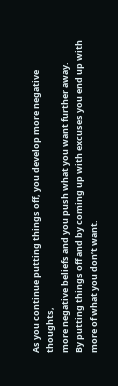As you continue putting things off, you develop more negative thoughts,
more negative beliefs and you push what you want further away.
By putting things off and by coming up with excuses you end up with
more of what you don’t want.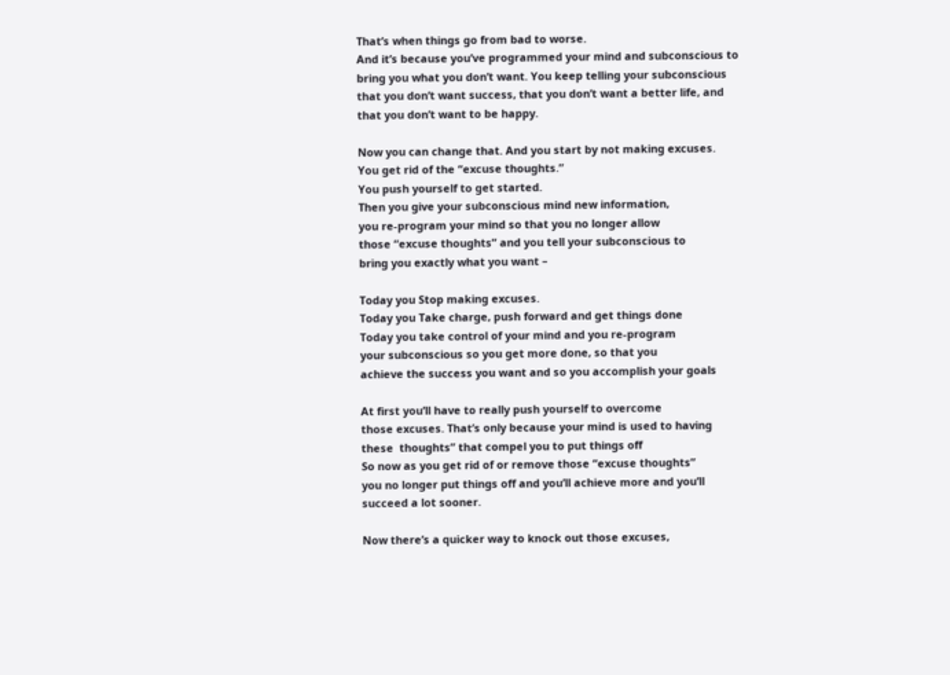That’s when things go from bad to worse.
And it’s because you’ve programmed your mind and subconscious to
bring you what you don’t want. You keep telling your subconscious
that you don’t want success, that you don’t want a better life, and
that you don’t want to be happy.

Now you can change that. And you start by not making excuses.
You get rid of the “excuse thoughts.”
You push yourself to get started.
Then you give your subconscious mind new information,
you re-program your mind so that you no longer allow
those “excuse thoughts” and you tell your subconscious to
bring you exactly what you want –

Today you Stop making excuses.
Today you Take charge, push forward and get things done
Today you take control of your mind and you re-program
your subconscious so you get more done, so that you
achieve the success you want and so you accomplish your goals

At first you’ll have to really push yourself to overcome
those excuses. That’s only because your mind is used to having
these  thoughts” that compel you to put things off
So now as you get rid of or remove those “excuse thoughts”
you no longer put things off and you’ll achieve more and you’ll
succeed a lot sooner.

Now there’s a quicker way to knock out those excuses,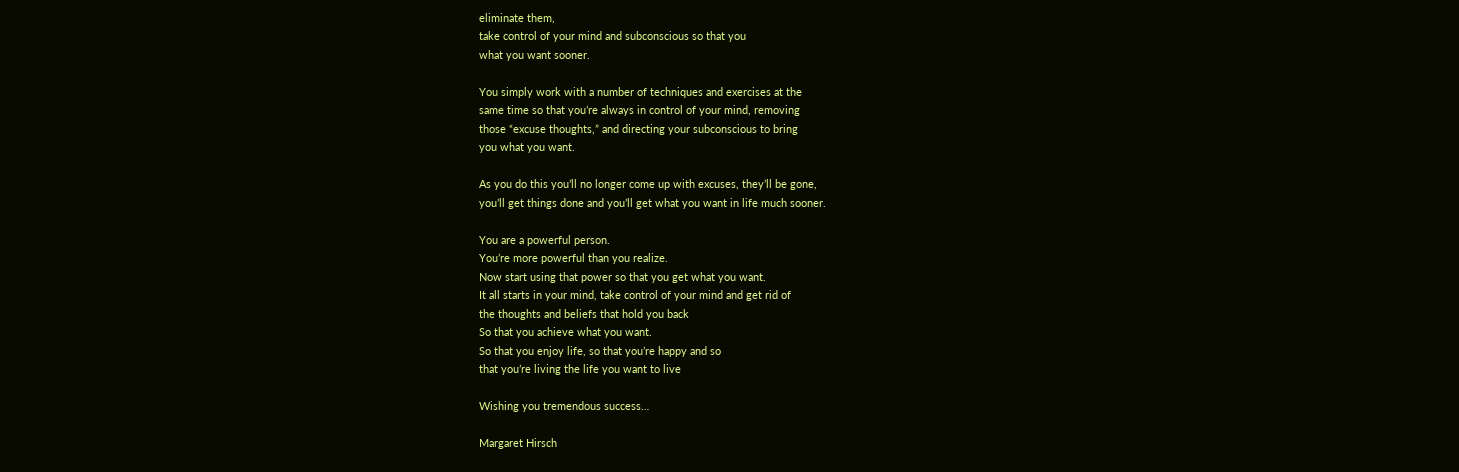eliminate them,
take control of your mind and subconscious so that you
what you want sooner.

You simply work with a number of techniques and exercises at the
same time so that you’re always in control of your mind, removing
those “excuse thoughts,” and directing your subconscious to bring
you what you want.

As you do this you’ll no longer come up with excuses, they’ll be gone,
you’ll get things done and you’ll get what you want in life much sooner.

You are a powerful person.
You’re more powerful than you realize.
Now start using that power so that you get what you want.
It all starts in your mind, take control of your mind and get rid of
the thoughts and beliefs that hold you back
So that you achieve what you want.
So that you enjoy life, so that you’re happy and so
that you’re living the life you want to live

Wishing you tremendous success…

Margaret Hirsch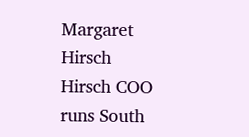Margaret Hirsch
Hirsch COO runs South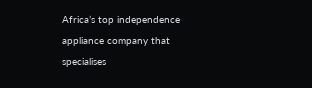Africa’s top independence appliance company that specialises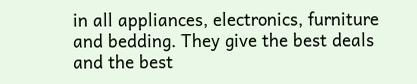in all appliances, electronics, furniture and bedding. They give the best deals and the best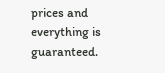prices and everything is guaranteed.